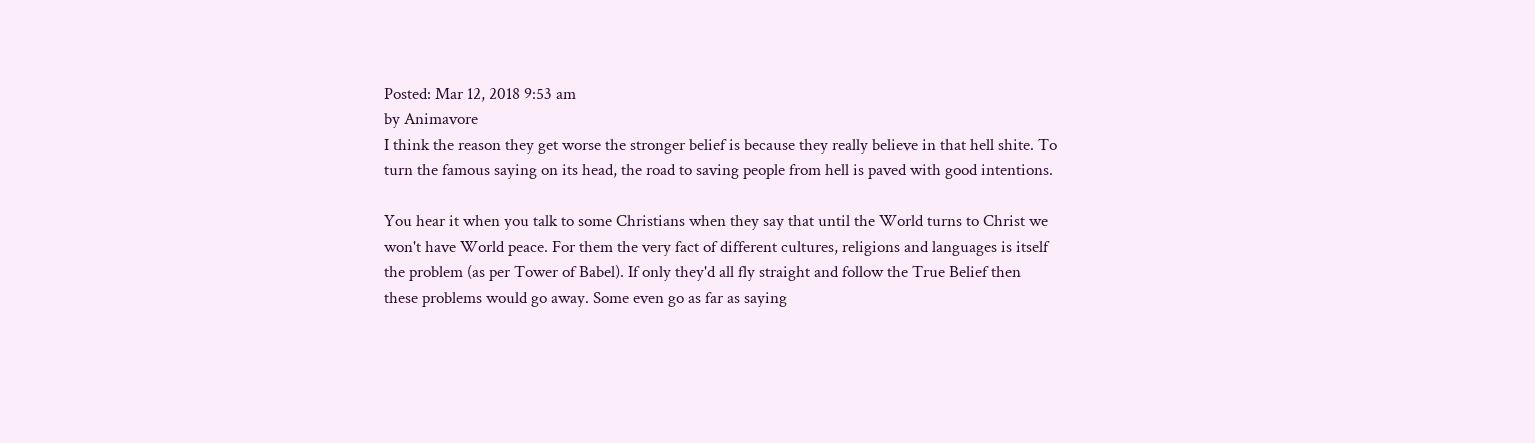Posted: Mar 12, 2018 9:53 am
by Animavore
I think the reason they get worse the stronger belief is because they really believe in that hell shite. To turn the famous saying on its head, the road to saving people from hell is paved with good intentions.

You hear it when you talk to some Christians when they say that until the World turns to Christ we won't have World peace. For them the very fact of different cultures, religions and languages is itself the problem (as per Tower of Babel). If only they'd all fly straight and follow the True Belief then these problems would go away. Some even go as far as saying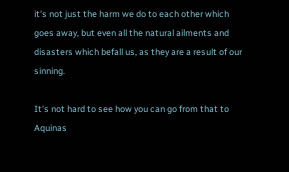it's not just the harm we do to each other which goes away, but even all the natural ailments and disasters which befall us, as they are a result of our sinning.

It's not hard to see how you can go from that to Aquinas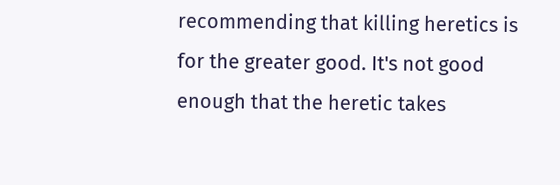recommending that killing heretics is for the greater good. It's not good enough that the heretic takes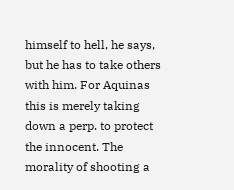himself to hell, he says, but he has to take others with him. For Aquinas this is merely taking down a perp. to protect the innocent. The morality of shooting a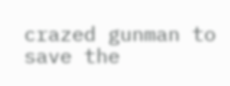crazed gunman to save the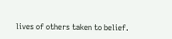lives of others taken to belief.